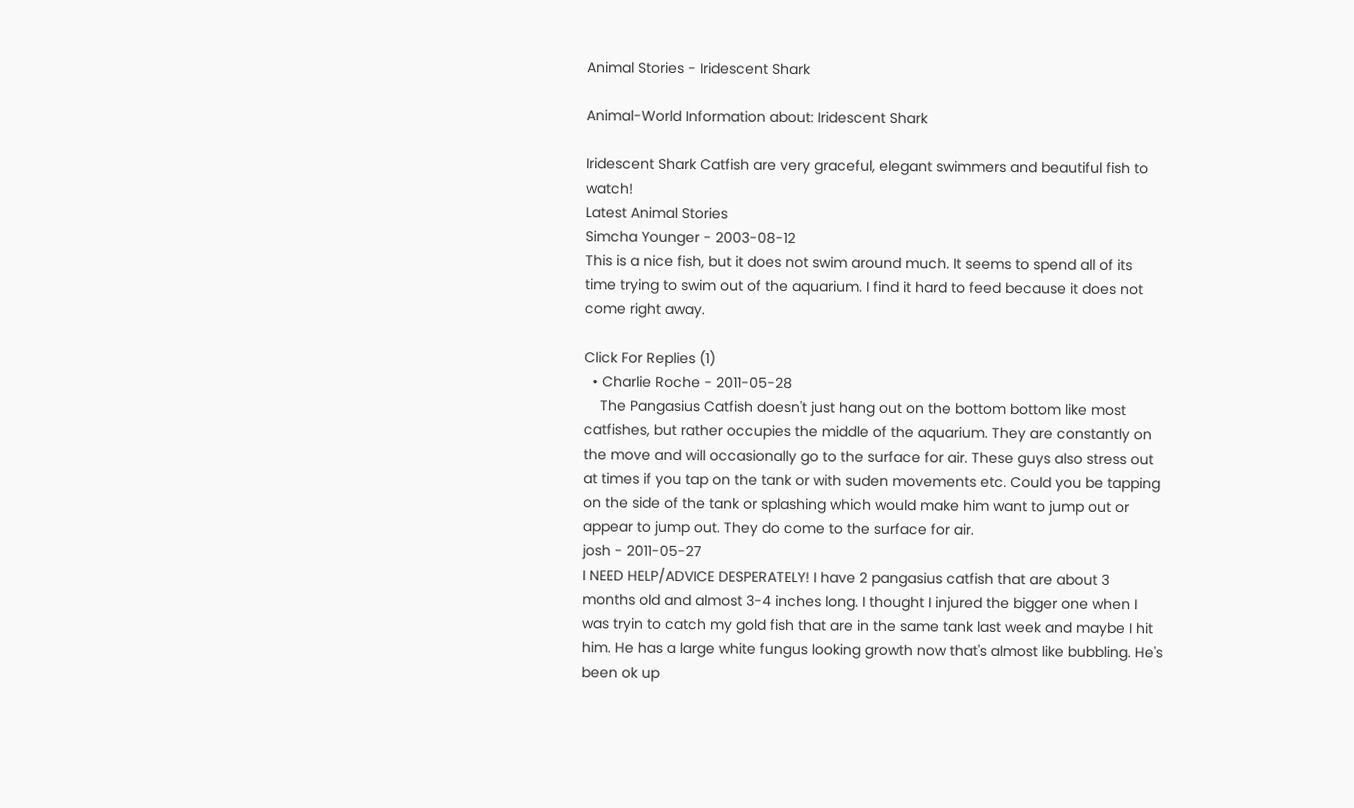Animal Stories - Iridescent Shark

Animal-World Information about: Iridescent Shark

Iridescent Shark Catfish are very graceful, elegant swimmers and beautiful fish to watch!
Latest Animal Stories
Simcha Younger - 2003-08-12
This is a nice fish, but it does not swim around much. It seems to spend all of its time trying to swim out of the aquarium. I find it hard to feed because it does not come right away.

Click For Replies (1)
  • Charlie Roche - 2011-05-28
    The Pangasius Catfish doesn't just hang out on the bottom bottom like most catfishes, but rather occupies the middle of the aquarium. They are constantly on the move and will occasionally go to the surface for air. These guys also stress out at times if you tap on the tank or with suden movements etc. Could you be tapping on the side of the tank or splashing which would make him want to jump out or appear to jump out. They do come to the surface for air.
josh - 2011-05-27
I NEED HELP/ADVICE DESPERATELY! I have 2 pangasius catfish that are about 3 months old and almost 3-4 inches long. I thought I injured the bigger one when I was tryin to catch my gold fish that are in the same tank last week and maybe I hit him. He has a large white fungus looking growth now that's almost like bubbling. He's been ok up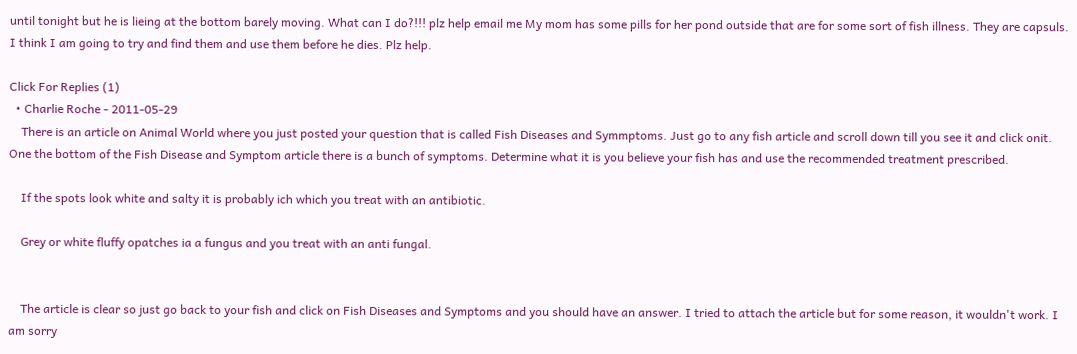until tonight but he is lieing at the bottom barely moving. What can I do?!!! plz help email me My mom has some pills for her pond outside that are for some sort of fish illness. They are capsuls. I think I am going to try and find them and use them before he dies. Plz help.

Click For Replies (1)
  • Charlie Roche - 2011-05-29
    There is an article on Animal World where you just posted your question that is called Fish Diseases and Symmptoms. Just go to any fish article and scroll down till you see it and click onit. One the bottom of the Fish Disease and Symptom article there is a bunch of symptoms. Determine what it is you believe your fish has and use the recommended treatment prescribed.

    If the spots look white and salty it is probably ich which you treat with an antibiotic.

    Grey or white fluffy opatches ia a fungus and you treat with an anti fungal.


    The article is clear so just go back to your fish and click on Fish Diseases and Symptoms and you should have an answer. I tried to attach the article but for some reason, it wouldn't work. I am sorry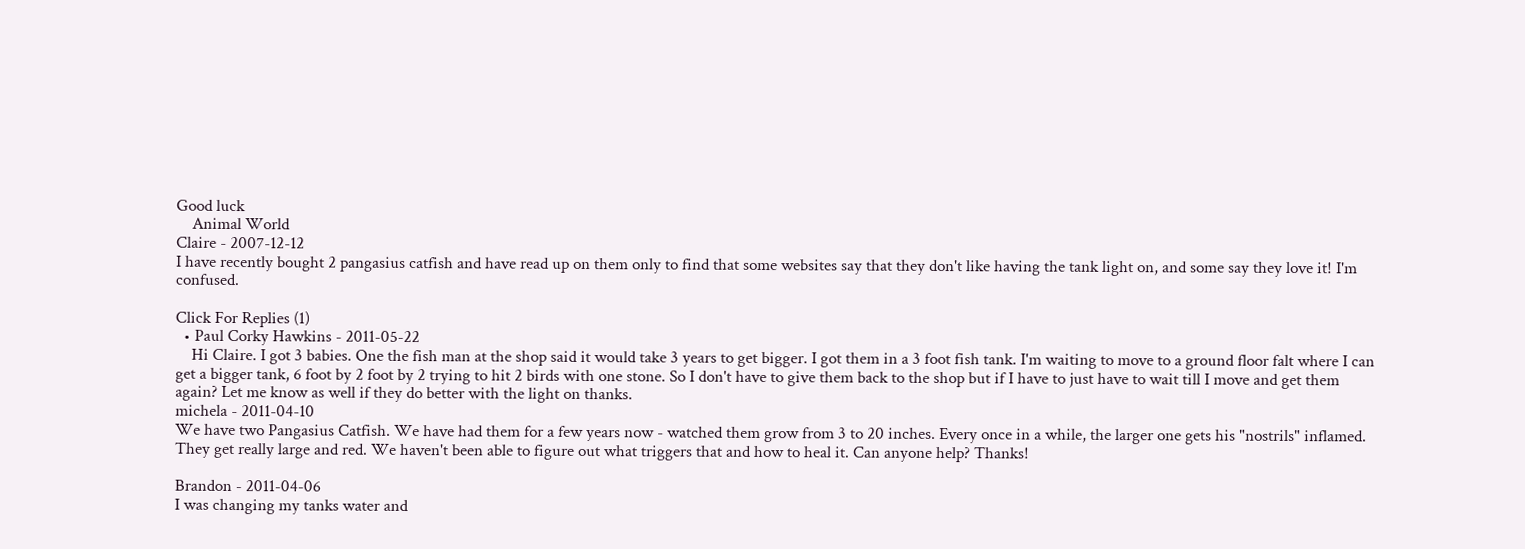Good luck
    Animal World
Claire - 2007-12-12
I have recently bought 2 pangasius catfish and have read up on them only to find that some websites say that they don't like having the tank light on, and some say they love it! I'm confused.

Click For Replies (1)
  • Paul Corky Hawkins - 2011-05-22
    Hi Claire. I got 3 babies. One the fish man at the shop said it would take 3 years to get bigger. I got them in a 3 foot fish tank. I'm waiting to move to a ground floor falt where I can get a bigger tank, 6 foot by 2 foot by 2 trying to hit 2 birds with one stone. So I don't have to give them back to the shop but if I have to just have to wait till I move and get them again? Let me know as well if they do better with the light on thanks.
michela - 2011-04-10
We have two Pangasius Catfish. We have had them for a few years now - watched them grow from 3 to 20 inches. Every once in a while, the larger one gets his "nostrils" inflamed. They get really large and red. We haven't been able to figure out what triggers that and how to heal it. Can anyone help? Thanks!

Brandon - 2011-04-06
I was changing my tanks water and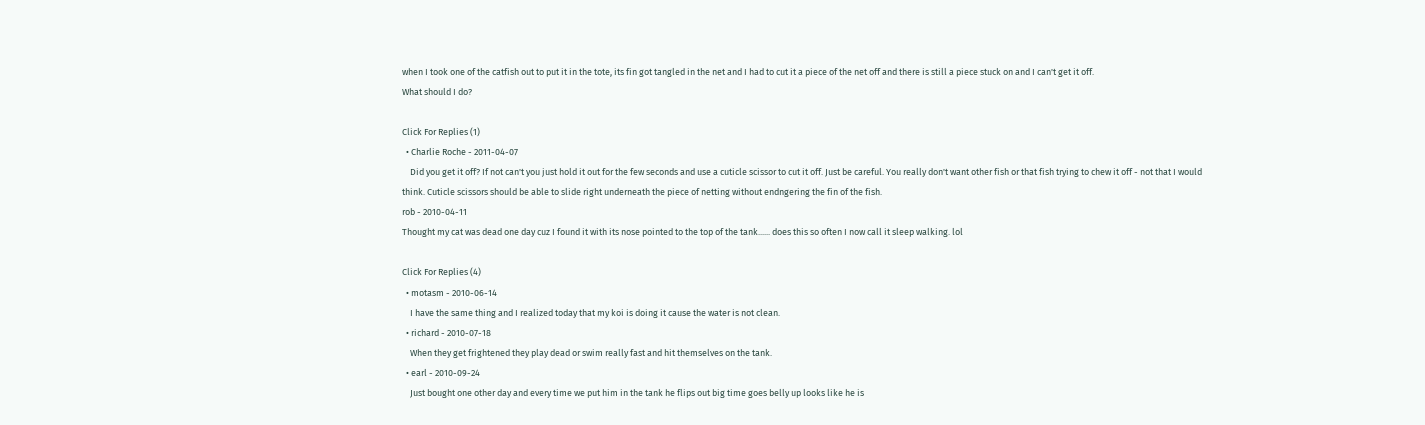when I took one of the catfish out to put it in the tote, its fin got tangled in the net and I had to cut it a piece of the net off and there is still a piece stuck on and I can't get it off.
What should I do?

Click For Replies (1)
  • Charlie Roche - 2011-04-07
    Did you get it off? If not can't you just hold it out for the few seconds and use a cuticle scissor to cut it off. Just be careful. You really don't want other fish or that fish trying to chew it off - not that I would think. Cuticle scissors should be able to slide right underneath the piece of netting without endngering the fin of the fish.
rob - 2010-04-11
Thought my cat was dead one day cuz I found it with its nose pointed to the top of the tank...... does this so often I now call it sleep walking. lol

Click For Replies (4)
  • motasm - 2010-06-14
    I have the same thing and I realized today that my koi is doing it cause the water is not clean.
  • richard - 2010-07-18
    When they get frightened they play dead or swim really fast and hit themselves on the tank.
  • earl - 2010-09-24
    Just bought one other day and every time we put him in the tank he flips out big time goes belly up looks like he is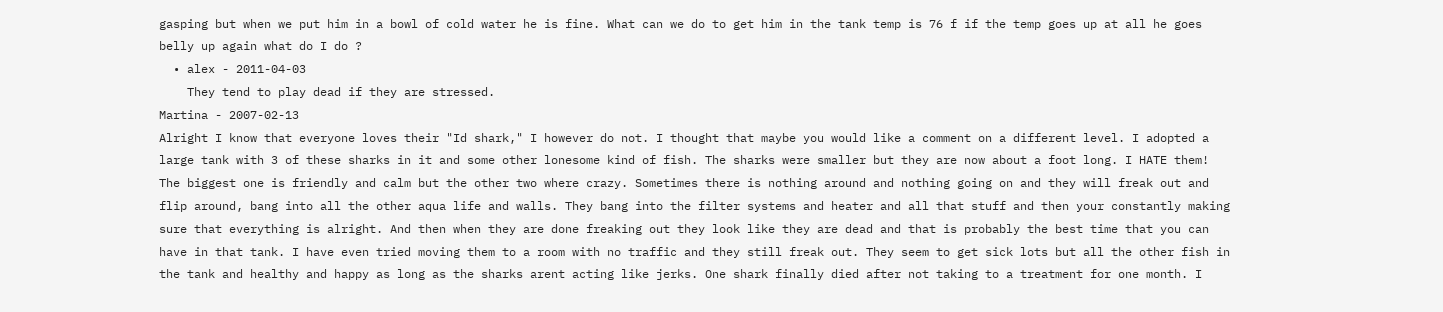gasping but when we put him in a bowl of cold water he is fine. What can we do to get him in the tank temp is 76 f if the temp goes up at all he goes belly up again what do I do ?
  • alex - 2011-04-03
    They tend to play dead if they are stressed.
Martina - 2007-02-13
Alright I know that everyone loves their "Id shark," I however do not. I thought that maybe you would like a comment on a different level. I adopted a large tank with 3 of these sharks in it and some other lonesome kind of fish. The sharks were smaller but they are now about a foot long. I HATE them! The biggest one is friendly and calm but the other two where crazy. Sometimes there is nothing around and nothing going on and they will freak out and flip around, bang into all the other aqua life and walls. They bang into the filter systems and heater and all that stuff and then your constantly making sure that everything is alright. And then when they are done freaking out they look like they are dead and that is probably the best time that you can have in that tank. I have even tried moving them to a room with no traffic and they still freak out. They seem to get sick lots but all the other fish in the tank and healthy and happy as long as the sharks arent acting like jerks. One shark finally died after not taking to a treatment for one month. I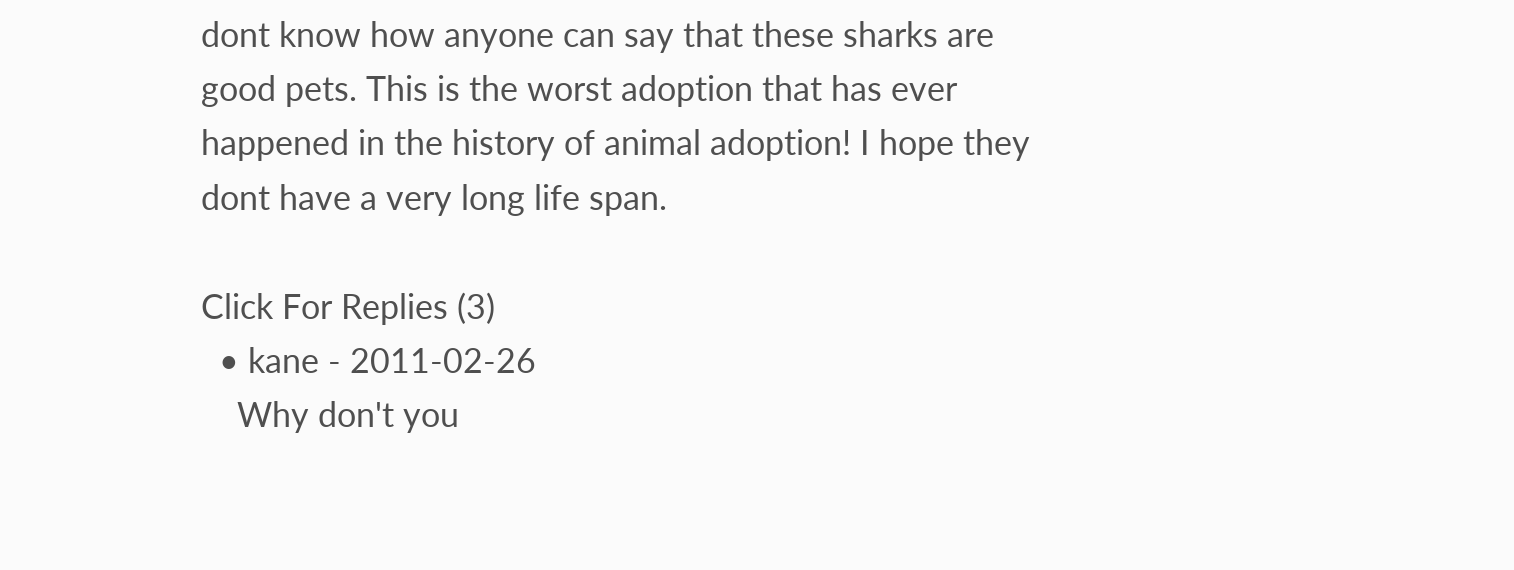dont know how anyone can say that these sharks are good pets. This is the worst adoption that has ever happened in the history of animal adoption! I hope they dont have a very long life span.

Click For Replies (3)
  • kane - 2011-02-26
    Why don't you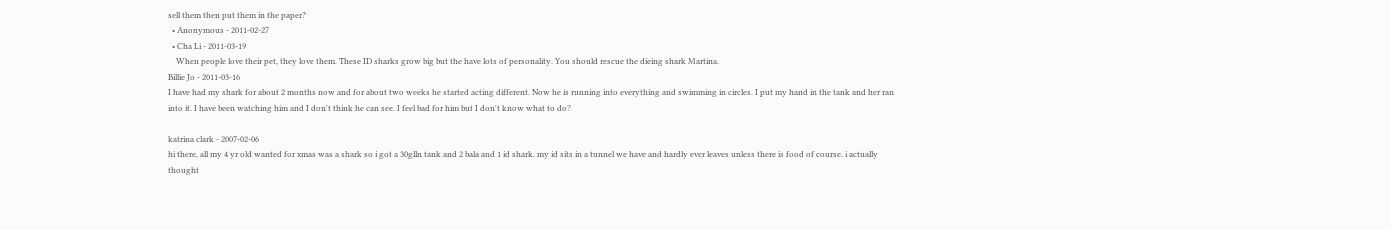sell them then put them in the paper?
  • Anonymous - 2011-02-27
  • Cha Li - 2011-03-19
    When people love their pet, they love them. These ID sharks grow big but the have lots of personality. You should rescue the dieing shark Martina.
Billie Jo - 2011-03-16
I have had my shark for about 2 months now and for about two weeks he started acting different. Now he is running into everything and swimming in circles. I put my hand in the tank and her ran into it. I have been watching him and I don't think he can see. I feel bad for him but I don't know what to do?

katrina clark - 2007-02-06
hi there, all my 4 yr old wanted for xmas was a shark so i got a 30glln tank and 2 bala and 1 id shark. my id sits in a tunnel we have and hardly ever leaves unless there is food of course. i actually thought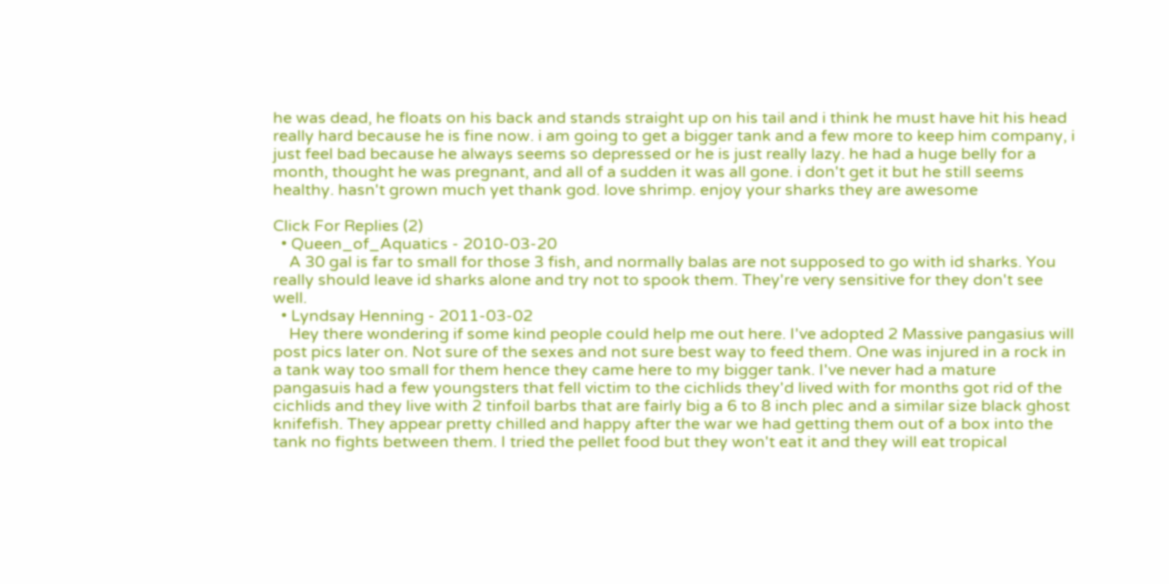he was dead, he floats on his back and stands straight up on his tail and i think he must have hit his head really hard because he is fine now. i am going to get a bigger tank and a few more to keep him company, i just feel bad because he always seems so depressed or he is just really lazy. he had a huge belly for a month, thought he was pregnant, and all of a sudden it was all gone. i don't get it but he still seems healthy. hasn't grown much yet thank god. love shrimp. enjoy your sharks they are awesome

Click For Replies (2)
  • Queen_of_Aquatics - 2010-03-20
    A 30 gal is far to small for those 3 fish, and normally balas are not supposed to go with id sharks. You really should leave id sharks alone and try not to spook them. They're very sensitive for they don't see well.
  • Lyndsay Henning - 2011-03-02
    Hey there wondering if some kind people could help me out here. I've adopted 2 Massive pangasius will post pics later on. Not sure of the sexes and not sure best way to feed them. One was injured in a rock in a tank way too small for them hence they came here to my bigger tank. I've never had a mature pangasuis had a few youngsters that fell victim to the cichlids they'd lived with for months got rid of the cichlids and they live with 2 tinfoil barbs that are fairly big a 6 to 8 inch plec and a similar size black ghost knifefish. They appear pretty chilled and happy after the war we had getting them out of a box into the tank no fights between them. I tried the pellet food but they won't eat it and they will eat tropical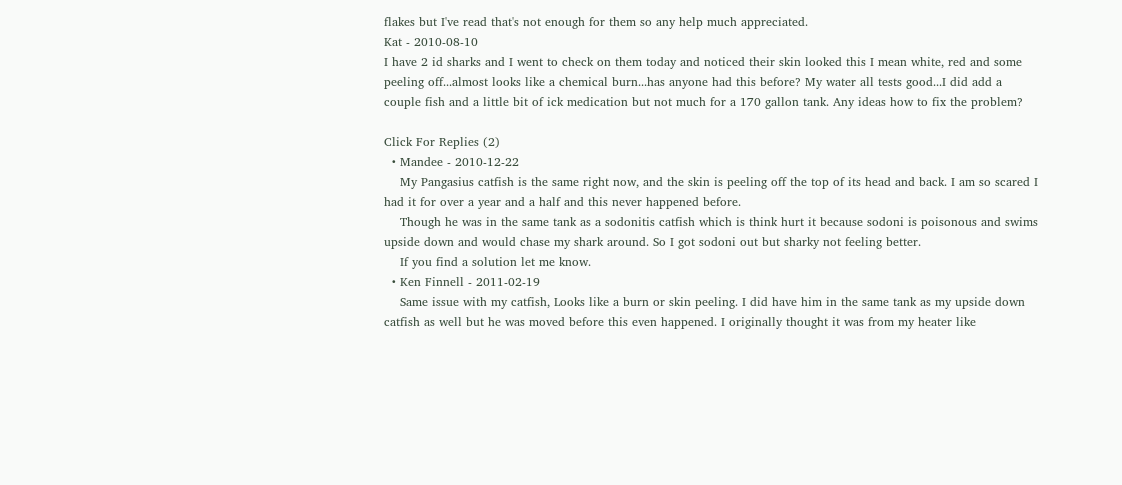flakes but I've read that's not enough for them so any help much appreciated.
Kat - 2010-08-10
I have 2 id sharks and I went to check on them today and noticed their skin looked this I mean white, red and some peeling off...almost looks like a chemical burn...has anyone had this before? My water all tests good...I did add a couple fish and a little bit of ick medication but not much for a 170 gallon tank. Any ideas how to fix the problem?

Click For Replies (2)
  • Mandee - 2010-12-22
    My Pangasius catfish is the same right now, and the skin is peeling off the top of its head and back. I am so scared I had it for over a year and a half and this never happened before.
    Though he was in the same tank as a sodonitis catfish which is think hurt it because sodoni is poisonous and swims upside down and would chase my shark around. So I got sodoni out but sharky not feeling better.
    If you find a solution let me know.
  • Ken Finnell - 2011-02-19
    Same issue with my catfish, Looks like a burn or skin peeling. I did have him in the same tank as my upside down catfish as well but he was moved before this even happened. I originally thought it was from my heater like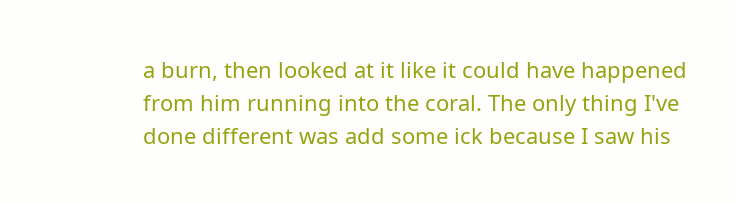a burn, then looked at it like it could have happened from him running into the coral. The only thing I've done different was add some ick because I saw his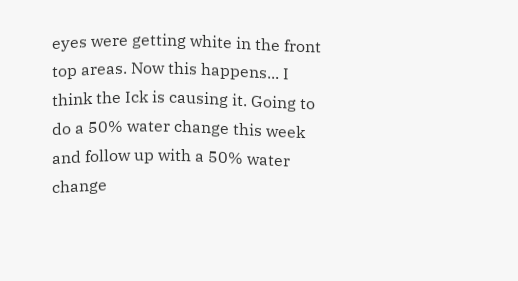eyes were getting white in the front top areas. Now this happens... I think the Ick is causing it. Going to do a 50% water change this week and follow up with a 50% water change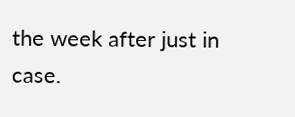the week after just in case.